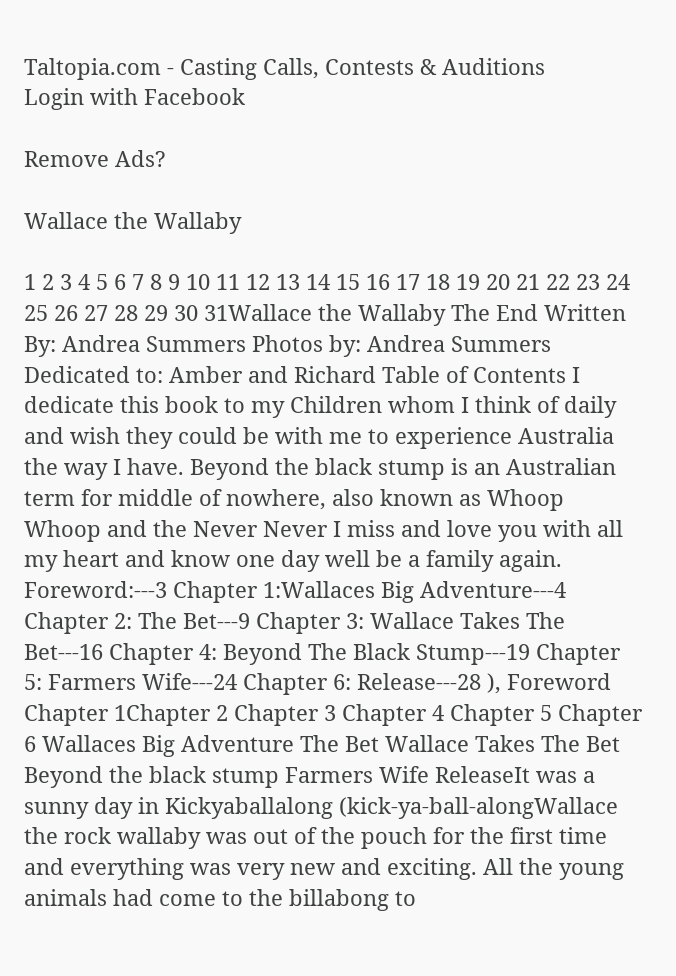Taltopia.com - Casting Calls, Contests & Auditions
Login with Facebook

Remove Ads?

Wallace the Wallaby

1 2 3 4 5 6 7 8 9 10 11 12 13 14 15 16 17 18 19 20 21 22 23 24 25 26 27 28 29 30 31Wallace the Wallaby The End Written By: Andrea Summers Photos by: Andrea Summers Dedicated to: Amber and Richard Table of Contents I dedicate this book to my Children whom I think of daily and wish they could be with me to experience Australia the way I have. Beyond the black stump is an Australian term for middle of nowhere, also known as Whoop Whoop and the Never Never I miss and love you with all my heart and know one day well be a family again. Foreword:---3 Chapter 1:Wallaces Big Adventure---4 Chapter 2: The Bet---9 Chapter 3: Wallace Takes The Bet---16 Chapter 4: Beyond The Black Stump---19 Chapter 5: Farmers Wife---24 Chapter 6: Release---28 ), Foreword Chapter 1Chapter 2 Chapter 3 Chapter 4 Chapter 5 Chapter 6 Wallaces Big Adventure The Bet Wallace Takes The Bet Beyond the black stump Farmers Wife ReleaseIt was a sunny day in Kickyaballalong (kick-ya-ball-alongWallace the rock wallaby was out of the pouch for the first time and everything was very new and exciting. All the young animals had come to the billabong to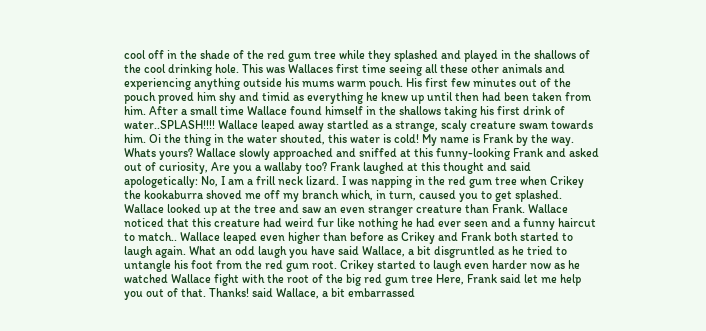cool off in the shade of the red gum tree while they splashed and played in the shallows of the cool drinking hole. This was Wallaces first time seeing all these other animals and experiencing anything outside his mums warm pouch. His first few minutes out of the pouch proved him shy and timid as everything he knew up until then had been taken from him. After a small time Wallace found himself in the shallows taking his first drink of water..SPLASH!!!! Wallace leaped away startled as a strange, scaly creature swam towards him. Oi the thing in the water shouted, this water is cold! My name is Frank by the way. Whats yours? Wallace slowly approached and sniffed at this funny-looking Frank and asked out of curiosity, Are you a wallaby too? Frank laughed at this thought and said apologetically: No, I am a frill neck lizard. I was napping in the red gum tree when Crikey the kookaburra shoved me off my branch which, in turn, caused you to get splashed. Wallace looked up at the tree and saw an even stranger creature than Frank. Wallace noticed that this creature had weird fur like nothing he had ever seen and a funny haircut to match.. Wallace leaped even higher than before as Crikey and Frank both started to laugh again. What an odd laugh you have said Wallace, a bit disgruntled as he tried to untangle his foot from the red gum root. Crikey started to laugh even harder now as he watched Wallace fight with the root of the big red gum tree Here, Frank said let me help you out of that. Thanks! said Wallace, a bit embarrassed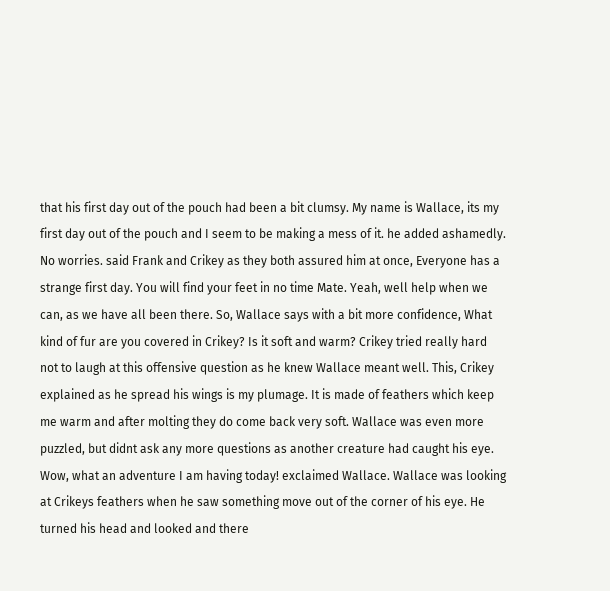that his first day out of the pouch had been a bit clumsy. My name is Wallace, its my first day out of the pouch and I seem to be making a mess of it. he added ashamedly. No worries. said Frank and Crikey as they both assured him at once, Everyone has a strange first day. You will find your feet in no time Mate. Yeah, well help when we can, as we have all been there. So, Wallace says with a bit more confidence, What kind of fur are you covered in Crikey? Is it soft and warm? Crikey tried really hard not to laugh at this offensive question as he knew Wallace meant well. This, Crikey explained as he spread his wings is my plumage. It is made of feathers which keep me warm and after molting they do come back very soft. Wallace was even more puzzled, but didnt ask any more questions as another creature had caught his eye. Wow, what an adventure I am having today! exclaimed Wallace. Wallace was looking at Crikeys feathers when he saw something move out of the corner of his eye. He turned his head and looked and there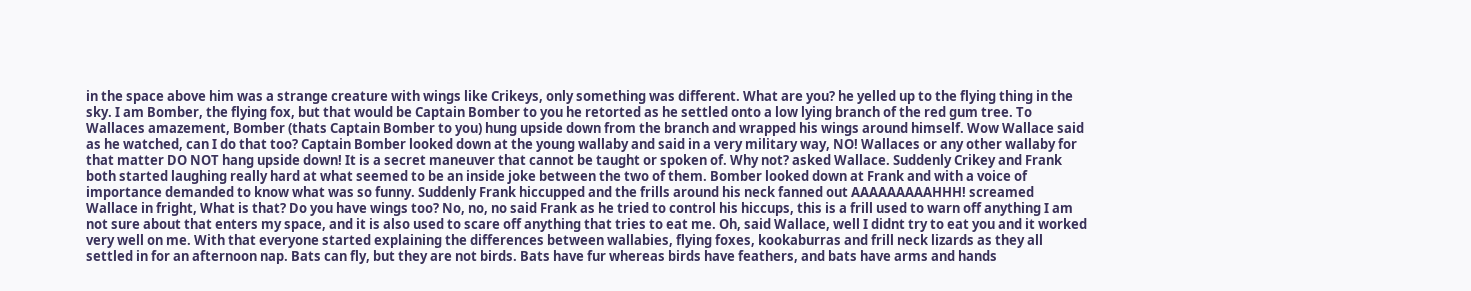in the space above him was a strange creature with wings like Crikeys, only something was different. What are you? he yelled up to the flying thing in the sky. I am Bomber, the flying fox, but that would be Captain Bomber to you he retorted as he settled onto a low lying branch of the red gum tree. To Wallaces amazement, Bomber (thats Captain Bomber to you) hung upside down from the branch and wrapped his wings around himself. Wow Wallace said as he watched, can I do that too? Captain Bomber looked down at the young wallaby and said in a very military way, NO! Wallaces or any other wallaby for that matter DO NOT hang upside down! It is a secret maneuver that cannot be taught or spoken of. Why not? asked Wallace. Suddenly Crikey and Frank both started laughing really hard at what seemed to be an inside joke between the two of them. Bomber looked down at Frank and with a voice of importance demanded to know what was so funny. Suddenly Frank hiccupped and the frills around his neck fanned out AAAAAAAAAHHH! screamed Wallace in fright, What is that? Do you have wings too? No, no, no said Frank as he tried to control his hiccups, this is a frill used to warn off anything I am not sure about that enters my space, and it is also used to scare off anything that tries to eat me. Oh, said Wallace, well I didnt try to eat you and it worked very well on me. With that everyone started explaining the differences between wallabies, flying foxes, kookaburras and frill neck lizards as they all settled in for an afternoon nap. Bats can fly, but they are not birds. Bats have fur whereas birds have feathers, and bats have arms and hands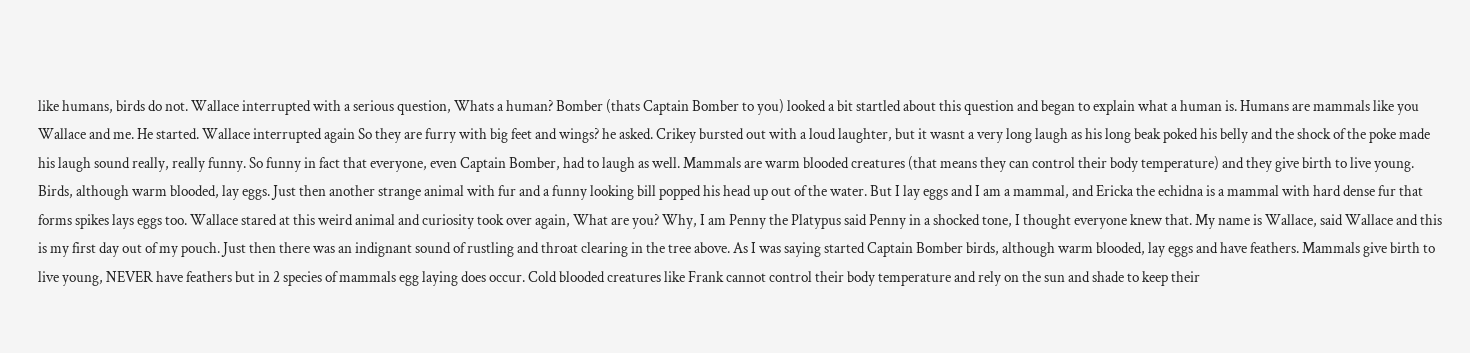like humans, birds do not. Wallace interrupted with a serious question, Whats a human? Bomber (thats Captain Bomber to you) looked a bit startled about this question and began to explain what a human is. Humans are mammals like you Wallace and me. He started. Wallace interrupted again So they are furry with big feet and wings? he asked. Crikey bursted out with a loud laughter, but it wasnt a very long laugh as his long beak poked his belly and the shock of the poke made his laugh sound really, really funny. So funny in fact that everyone, even Captain Bomber, had to laugh as well. Mammals are warm blooded creatures (that means they can control their body temperature) and they give birth to live young. Birds, although warm blooded, lay eggs. Just then another strange animal with fur and a funny looking bill popped his head up out of the water. But I lay eggs and I am a mammal, and Ericka the echidna is a mammal with hard dense fur that forms spikes lays eggs too. Wallace stared at this weird animal and curiosity took over again, What are you? Why, I am Penny the Platypus said Penny in a shocked tone, I thought everyone knew that. My name is Wallace, said Wallace and this is my first day out of my pouch. Just then there was an indignant sound of rustling and throat clearing in the tree above. As I was saying started Captain Bomber birds, although warm blooded, lay eggs and have feathers. Mammals give birth to live young, NEVER have feathers but in 2 species of mammals egg laying does occur. Cold blooded creatures like Frank cannot control their body temperature and rely on the sun and shade to keep their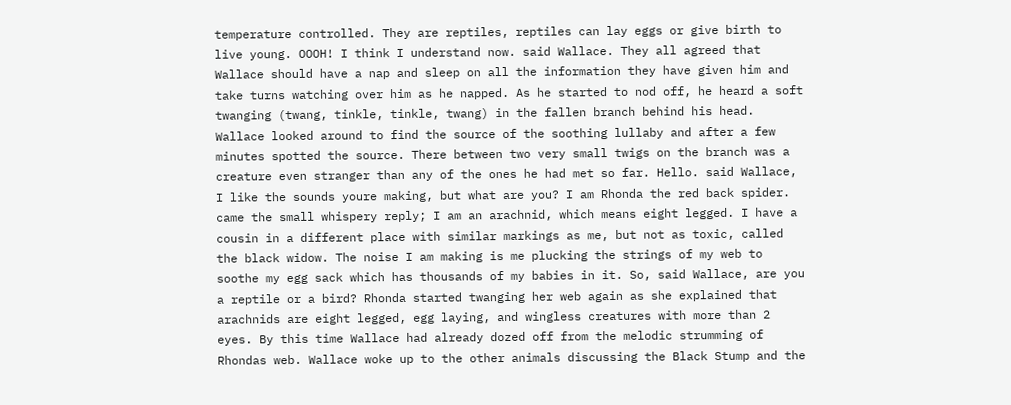temperature controlled. They are reptiles, reptiles can lay eggs or give birth to live young. OOOH! I think I understand now. said Wallace. They all agreed that Wallace should have a nap and sleep on all the information they have given him and take turns watching over him as he napped. As he started to nod off, he heard a soft twanging (twang, tinkle, tinkle, twang) in the fallen branch behind his head. Wallace looked around to find the source of the soothing lullaby and after a few minutes spotted the source. There between two very small twigs on the branch was a creature even stranger than any of the ones he had met so far. Hello. said Wallace, I like the sounds youre making, but what are you? I am Rhonda the red back spider. came the small whispery reply; I am an arachnid, which means eight legged. I have a cousin in a different place with similar markings as me, but not as toxic, called the black widow. The noise I am making is me plucking the strings of my web to soothe my egg sack which has thousands of my babies in it. So, said Wallace, are you a reptile or a bird? Rhonda started twanging her web again as she explained that arachnids are eight legged, egg laying, and wingless creatures with more than 2 eyes. By this time Wallace had already dozed off from the melodic strumming of Rhondas web. Wallace woke up to the other animals discussing the Black Stump and the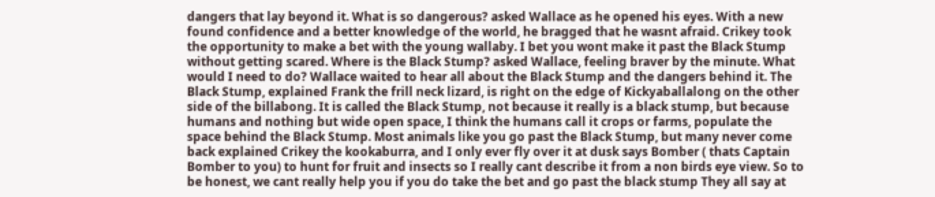dangers that lay beyond it. What is so dangerous? asked Wallace as he opened his eyes. With a new found confidence and a better knowledge of the world, he bragged that he wasnt afraid. Crikey took the opportunity to make a bet with the young wallaby. I bet you wont make it past the Black Stump without getting scared. Where is the Black Stump? asked Wallace, feeling braver by the minute. What would I need to do? Wallace waited to hear all about the Black Stump and the dangers behind it. The Black Stump, explained Frank the frill neck lizard, is right on the edge of Kickyaballalong on the other side of the billabong. It is called the Black Stump, not because it really is a black stump, but because humans and nothing but wide open space, I think the humans call it crops or farms, populate the space behind the Black Stump. Most animals like you go past the Black Stump, but many never come back explained Crikey the kookaburra, and I only ever fly over it at dusk says Bomber ( thats Captain Bomber to you) to hunt for fruit and insects so I really cant describe it from a non birds eye view. So to be honest, we cant really help you if you do take the bet and go past the black stump They all say at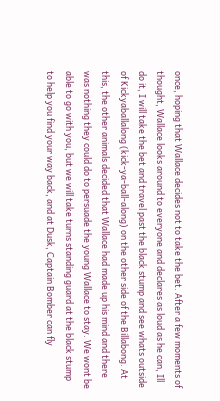once, hoping that Wallace decides not to take the bet. After a few moments of thought, Wallace looks around to everyone and declares as loud as he can, Ill do it, I will take the bet and travel past the black stump and see whats outside of Kickyaballalong (kick-ya-ball-along) on the other side of the Billabong. At this, the other animals decided that Wallace had made up his mind and there was nothing they could do to persuade the young Wallace to stay. We wont be able to go with you, but we will take turns standing guard at the black stump to help you find your way back, and at Dusk, Captain Bomber can fly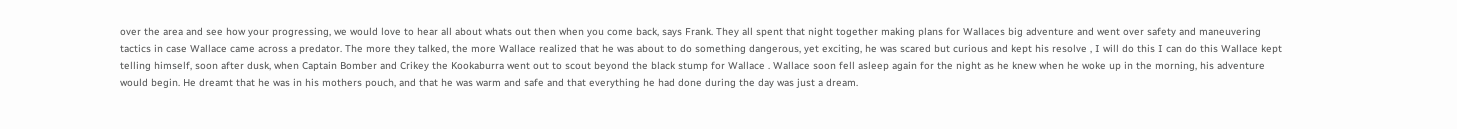over the area and see how your progressing, we would love to hear all about whats out then when you come back, says Frank. They all spent that night together making plans for Wallaces big adventure and went over safety and maneuvering tactics in case Wallace came across a predator. The more they talked, the more Wallace realized that he was about to do something dangerous, yet exciting, he was scared but curious and kept his resolve , I will do this I can do this Wallace kept telling himself, soon after dusk, when Captain Bomber and Crikey the Kookaburra went out to scout beyond the black stump for Wallace . Wallace soon fell asleep again for the night as he knew when he woke up in the morning, his adventure would begin. He dreamt that he was in his mothers pouch, and that he was warm and safe and that everything he had done during the day was just a dream.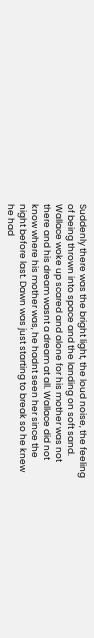Suddenly there was the bright light, the loud noise, the feeling of being thrown into space and the landing on soft sand. Wallace woke up scared and alone for his mother was not there and his dream wasnt a dream at all. Wallace did not know where his mother was, he hadnt seen her since the night before last. Dawn was just starting to break so he knew he had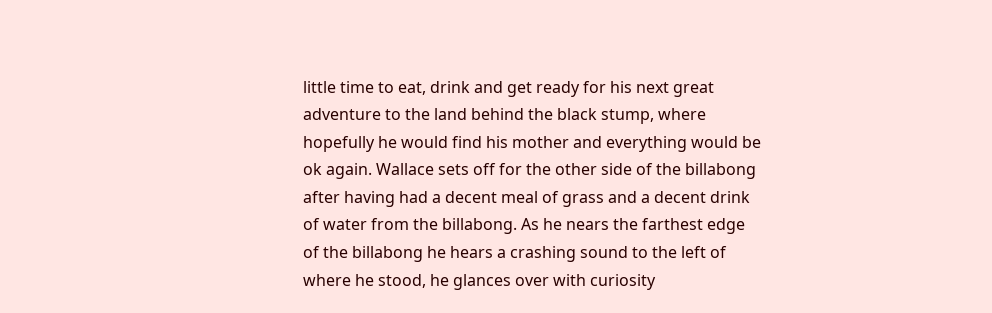little time to eat, drink and get ready for his next great adventure to the land behind the black stump, where hopefully he would find his mother and everything would be ok again. Wallace sets off for the other side of the billabong after having had a decent meal of grass and a decent drink of water from the billabong. As he nears the farthest edge of the billabong he hears a crashing sound to the left of where he stood, he glances over with curiosity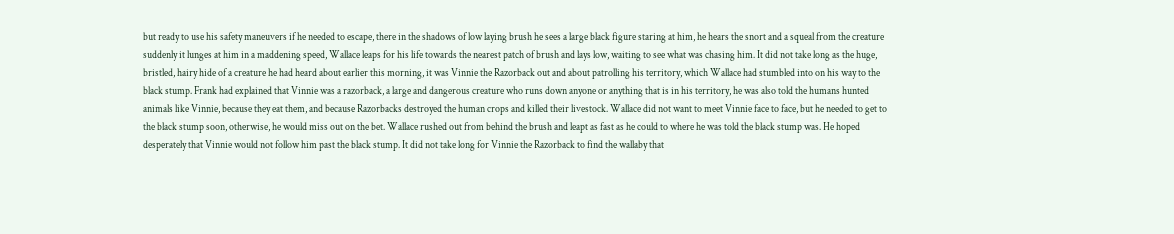but ready to use his safety maneuvers if he needed to escape, there in the shadows of low laying brush he sees a large black figure staring at him, he hears the snort and a squeal from the creature suddenly it lunges at him in a maddening speed, Wallace leaps for his life towards the nearest patch of brush and lays low, waiting to see what was chasing him. It did not take long as the huge, bristled, hairy hide of a creature he had heard about earlier this morning, it was Vinnie the Razorback out and about patrolling his territory, which Wallace had stumbled into on his way to the black stump. Frank had explained that Vinnie was a razorback, a large and dangerous creature who runs down anyone or anything that is in his territory, he was also told the humans hunted animals like Vinnie, because they eat them, and because Razorbacks destroyed the human crops and killed their livestock. Wallace did not want to meet Vinnie face to face, but he needed to get to the black stump soon, otherwise, he would miss out on the bet. Wallace rushed out from behind the brush and leapt as fast as he could to where he was told the black stump was. He hoped desperately that Vinnie would not follow him past the black stump. It did not take long for Vinnie the Razorback to find the wallaby that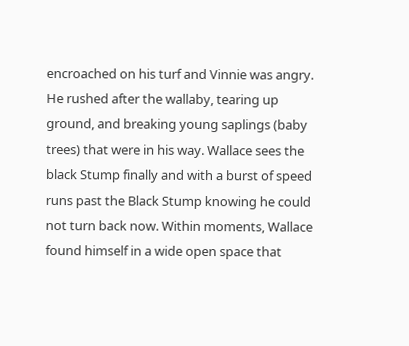encroached on his turf and Vinnie was angry. He rushed after the wallaby, tearing up ground, and breaking young saplings (baby trees) that were in his way. Wallace sees the black Stump finally and with a burst of speed runs past the Black Stump knowing he could not turn back now. Within moments, Wallace found himself in a wide open space that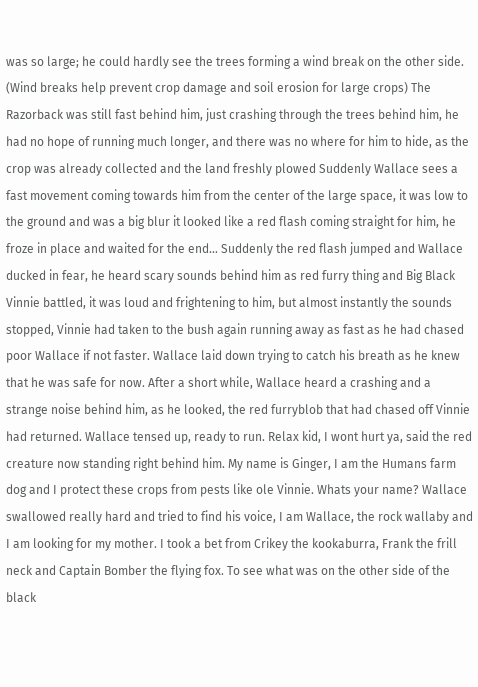was so large; he could hardly see the trees forming a wind break on the other side. (Wind breaks help prevent crop damage and soil erosion for large crops) The Razorback was still fast behind him, just crashing through the trees behind him, he had no hope of running much longer, and there was no where for him to hide, as the crop was already collected and the land freshly plowed Suddenly Wallace sees a fast movement coming towards him from the center of the large space, it was low to the ground and was a big blur it looked like a red flash coming straight for him, he froze in place and waited for the end... Suddenly the red flash jumped and Wallace ducked in fear, he heard scary sounds behind him as red furry thing and Big Black Vinnie battled, it was loud and frightening to him, but almost instantly the sounds stopped, Vinnie had taken to the bush again running away as fast as he had chased poor Wallace if not faster. Wallace laid down trying to catch his breath as he knew that he was safe for now. After a short while, Wallace heard a crashing and a strange noise behind him, as he looked, the red furryblob that had chased off Vinnie had returned. Wallace tensed up, ready to run. Relax kid, I wont hurt ya, said the red creature now standing right behind him. My name is Ginger, I am the Humans farm dog and I protect these crops from pests like ole Vinnie. Whats your name? Wallace swallowed really hard and tried to find his voice, I am Wallace, the rock wallaby and I am looking for my mother. I took a bet from Crikey the kookaburra, Frank the frill neck and Captain Bomber the flying fox. To see what was on the other side of the black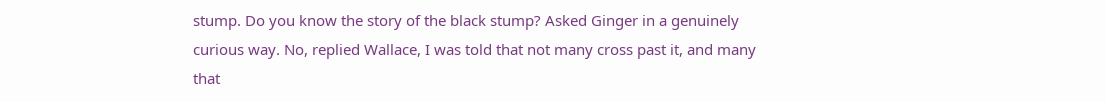stump. Do you know the story of the black stump? Asked Ginger in a genuinely curious way. No, replied Wallace, I was told that not many cross past it, and many that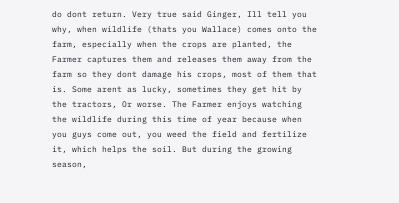do dont return. Very true said Ginger, Ill tell you why, when wildlife (thats you Wallace) comes onto the farm, especially when the crops are planted, the Farmer captures them and releases them away from the farm so they dont damage his crops, most of them that is. Some arent as lucky, sometimes they get hit by the tractors, Or worse. The Farmer enjoys watching the wildlife during this time of year because when you guys come out, you weed the field and fertilize it, which helps the soil. But during the growing season,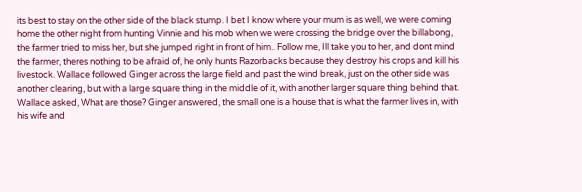its best to stay on the other side of the black stump. I bet I know where your mum is as well, we were coming home the other night from hunting Vinnie and his mob when we were crossing the bridge over the billabong, the farmer tried to miss her, but she jumped right in front of him.. Follow me, Ill take you to her, and dont mind the farmer, theres nothing to be afraid of, he only hunts Razorbacks because they destroy his crops and kill his livestock. Wallace followed Ginger across the large field and past the wind break, just on the other side was another clearing, but with a large square thing in the middle of it, with another larger square thing behind that. Wallace asked, What are those? Ginger answered, the small one is a house that is what the farmer lives in, with his wife and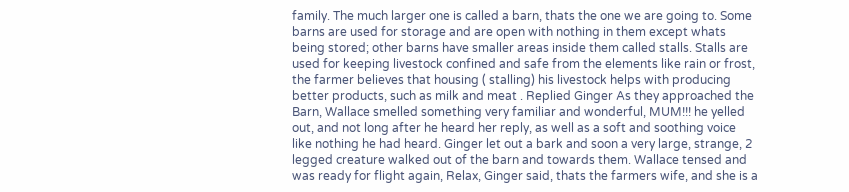family. The much larger one is called a barn, thats the one we are going to. Some barns are used for storage and are open with nothing in them except whats being stored; other barns have smaller areas inside them called stalls. Stalls are used for keeping livestock confined and safe from the elements like rain or frost, the farmer believes that housing ( stalling) his livestock helps with producing better products, such as milk and meat . Replied Ginger As they approached the Barn, Wallace smelled something very familiar and wonderful, MUM!!! he yelled out, and not long after he heard her reply, as well as a soft and soothing voice like nothing he had heard. Ginger let out a bark and soon a very large, strange, 2 legged creature walked out of the barn and towards them. Wallace tensed and was ready for flight again, Relax, Ginger said, thats the farmers wife, and she is a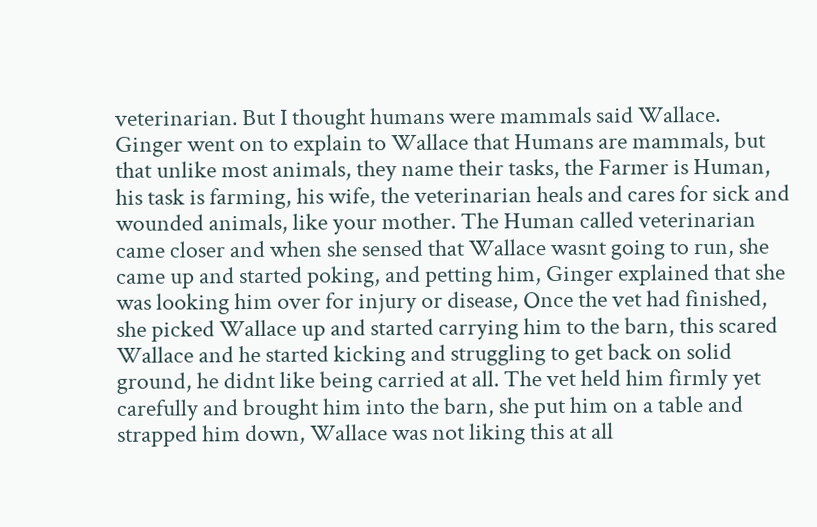veterinarian. But I thought humans were mammals said Wallace. Ginger went on to explain to Wallace that Humans are mammals, but that unlike most animals, they name their tasks, the Farmer is Human, his task is farming, his wife, the veterinarian heals and cares for sick and wounded animals, like your mother. The Human called veterinarian came closer and when she sensed that Wallace wasnt going to run, she came up and started poking, and petting him, Ginger explained that she was looking him over for injury or disease, Once the vet had finished, she picked Wallace up and started carrying him to the barn, this scared Wallace and he started kicking and struggling to get back on solid ground, he didnt like being carried at all. The vet held him firmly yet carefully and brought him into the barn, she put him on a table and strapped him down, Wallace was not liking this at all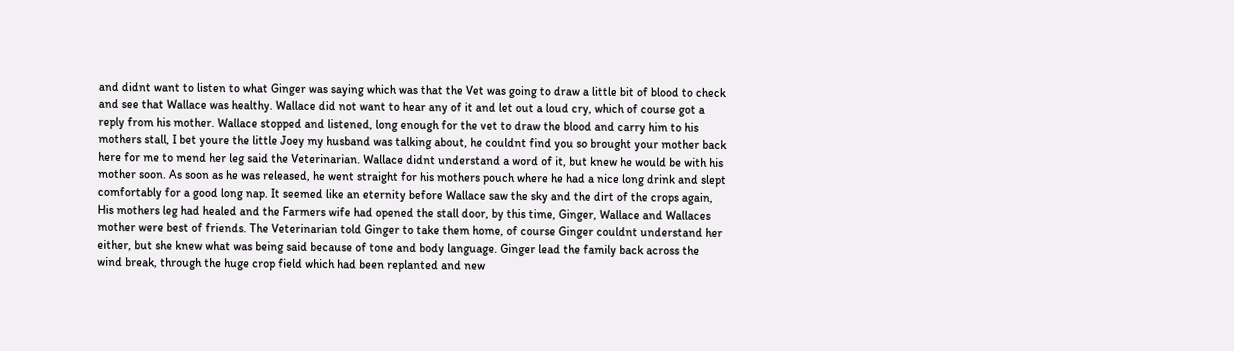and didnt want to listen to what Ginger was saying which was that the Vet was going to draw a little bit of blood to check and see that Wallace was healthy. Wallace did not want to hear any of it and let out a loud cry, which of course got a reply from his mother. Wallace stopped and listened, long enough for the vet to draw the blood and carry him to his mothers stall, I bet youre the little Joey my husband was talking about, he couldnt find you so brought your mother back here for me to mend her leg said the Veterinarian. Wallace didnt understand a word of it, but knew he would be with his mother soon. As soon as he was released, he went straight for his mothers pouch where he had a nice long drink and slept comfortably for a good long nap. It seemed like an eternity before Wallace saw the sky and the dirt of the crops again, His mothers leg had healed and the Farmers wife had opened the stall door, by this time, Ginger, Wallace and Wallaces mother were best of friends. The Veterinarian told Ginger to take them home, of course Ginger couldnt understand her either, but she knew what was being said because of tone and body language. Ginger lead the family back across the wind break, through the huge crop field which had been replanted and new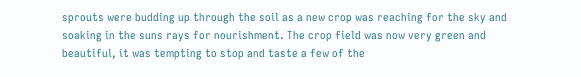sprouts were budding up through the soil as a new crop was reaching for the sky and soaking in the suns rays for nourishment. The crop field was now very green and beautiful, it was tempting to stop and taste a few of the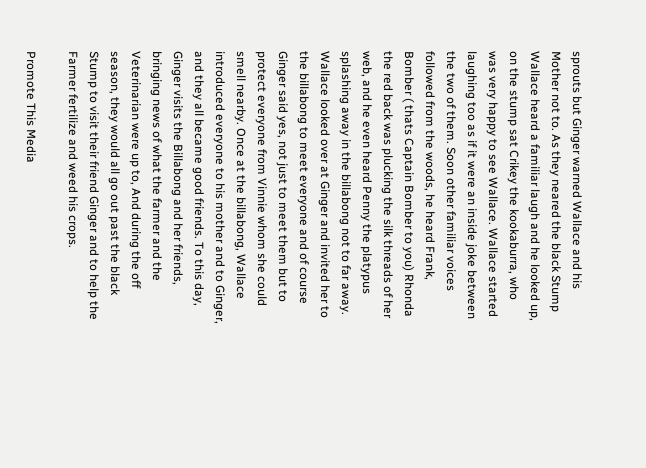sprouts but Ginger warned Wallace and his Mother not to. As they neared the black Stump Wallace heard a familiar laugh and he looked up, on the stump sat Crikey the kookaburra, who was very happy to see Wallace. Wallace started laughing too as if it were an inside joke between the two of them. Soon other familiar voices followed from the woods, he heard Frank, Bomber ( thats Captain Bomber to you) Rhonda the red back was plucking the silk threads of her web, and he even heard Penny the platypus splashing away in the billabong not to far away. Wallace looked over at Ginger and invited her to the billabong to meet everyone and of course Ginger said yes, not just to meet them but to protect everyone from Vinnie whom she could smell nearby. Once at the billabong, Wallace introduced everyone to his mother and to Ginger, and they all became good friends. To this day, Ginger visits the Billabong and her friends, bringing news of what the farmer and the Veterinarian were up to, And during the off season, they would all go out past the black Stump to visit their friend Ginger and to help the Farmer fertilize and weed his crops.

Promote This Media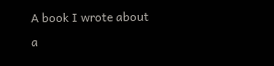A book I wrote about a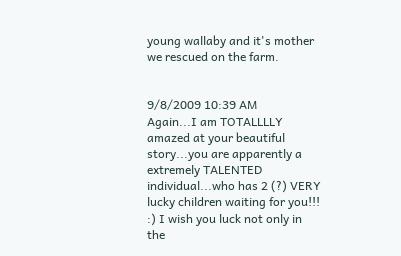young wallaby and it's mother we rescued on the farm.


9/8/2009 10:39 AM
Again...I am TOTALLLLY amazed at your beautiful story...you are apparently a extremely TALENTED individual...who has 2 (?) VERY lucky children waiting for you!!! :) I wish you luck not only in the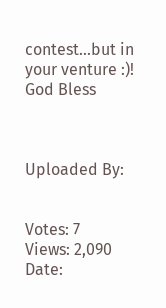contest...but in your venture :)! God Bless



Uploaded By:


Votes: 7
Views: 2,090
Date: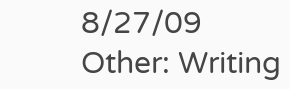8/27/09
Other: Writing